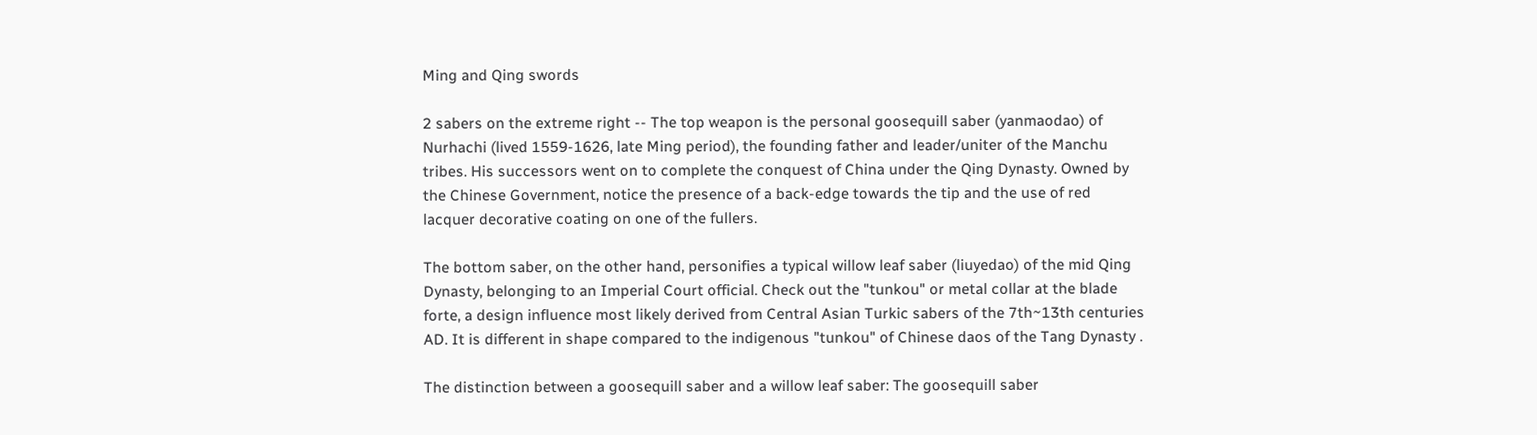Ming and Qing swords

2 sabers on the extreme right -- The top weapon is the personal goosequill saber (yanmaodao) of Nurhachi (lived 1559-1626, late Ming period), the founding father and leader/uniter of the Manchu tribes. His successors went on to complete the conquest of China under the Qing Dynasty. Owned by the Chinese Government, notice the presence of a back-edge towards the tip and the use of red lacquer decorative coating on one of the fullers.

The bottom saber, on the other hand, personifies a typical willow leaf saber (liuyedao) of the mid Qing Dynasty, belonging to an Imperial Court official. Check out the "tunkou" or metal collar at the blade forte, a design influence most likely derived from Central Asian Turkic sabers of the 7th~13th centuries AD. It is different in shape compared to the indigenous "tunkou" of Chinese daos of the Tang Dynasty .

The distinction between a goosequill saber and a willow leaf saber: The goosequill saber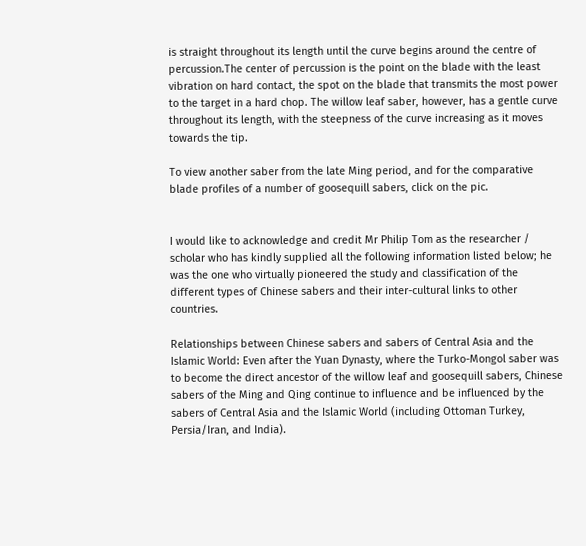is straight throughout its length until the curve begins around the centre of percussion.The center of percussion is the point on the blade with the least vibration on hard contact, the spot on the blade that transmits the most power to the target in a hard chop. The willow leaf saber, however, has a gentle curve throughout its length, with the steepness of the curve increasing as it moves towards the tip.

To view another saber from the late Ming period, and for the comparative blade profiles of a number of goosequill sabers, click on the pic.


I would like to acknowledge and credit Mr Philip Tom as the researcher / scholar who has kindly supplied all the following information listed below; he was the one who virtually pioneered the study and classification of the different types of Chinese sabers and their inter-cultural links to other countries.

Relationships between Chinese sabers and sabers of Central Asia and the Islamic World: Even after the Yuan Dynasty, where the Turko-Mongol saber was to become the direct ancestor of the willow leaf and goosequill sabers, Chinese sabers of the Ming and Qing continue to influence and be influenced by the sabers of Central Asia and the Islamic World (including Ottoman Turkey, Persia/Iran, and India).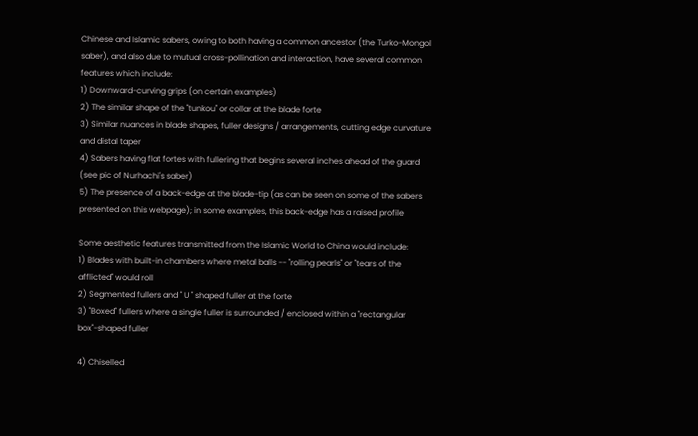Chinese and Islamic sabers, owing to both having a common ancestor (the Turko-Mongol saber), and also due to mutual cross-pollination and interaction, have several common features which include:
1) Downward-curving grips (on certain examples)
2) The similar shape of the "tunkou" or collar at the blade forte
3) Similar nuances in blade shapes, fuller designs / arrangements, cutting edge curvature and distal taper
4) Sabers having flat fortes with fullering that begins several inches ahead of the guard (see pic of Nurhachi's saber)
5) The presence of a back-edge at the blade-tip (as can be seen on some of the sabers presented on this webpage); in some examples, this back-edge has a raised profile

Some aesthetic features transmitted from the Islamic World to China would include:
1) Blades with built-in chambers where metal balls -- "rolling pearls" or "tears of the afflicted" would roll
2) Segmented fullers and " U " shaped fuller at the forte
3) "Boxed" fullers where a single fuller is surrounded / enclosed within a "rectangular box"-shaped fuller

4) Chiselled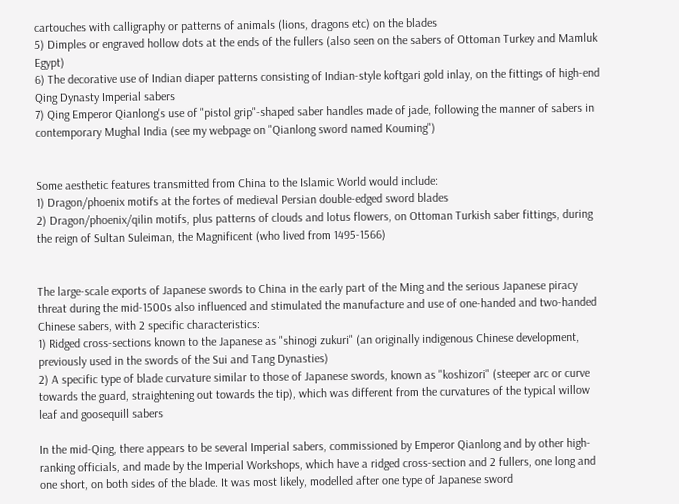cartouches with calligraphy or patterns of animals (lions, dragons etc) on the blades
5) Dimples or engraved hollow dots at the ends of the fullers (also seen on the sabers of Ottoman Turkey and Mamluk Egypt)
6) The decorative use of Indian diaper patterns consisting of Indian-style koftgari gold inlay, on the fittings of high-end Qing Dynasty Imperial sabers
7) Qing Emperor Qianlong's use of "pistol grip"-shaped saber handles made of jade, following the manner of sabers in contemporary Mughal India (see my webpage on "Qianlong sword named Kouming")


Some aesthetic features transmitted from China to the Islamic World would include:
1) Dragon/phoenix motifs at the fortes of medieval Persian double-edged sword blades
2) Dragon/phoenix/qilin motifs, plus patterns of clouds and lotus flowers, on Ottoman Turkish saber fittings, during the reign of Sultan Suleiman, the Magnificent (who lived from 1495-1566)


The large-scale exports of Japanese swords to China in the early part of the Ming and the serious Japanese piracy threat during the mid-1500s also influenced and stimulated the manufacture and use of one-handed and two-handed Chinese sabers, with 2 specific characteristics:
1) Ridged cross-sections known to the Japanese as "shinogi zukuri" (an originally indigenous Chinese development, previously used in the swords of the Sui and Tang Dynasties)
2) A specific type of blade curvature similar to those of Japanese swords, known as "koshizori" (steeper arc or curve towards the guard, straightening out towards the tip), which was different from the curvatures of the typical willow leaf and goosequill sabers

In the mid-Qing, there appears to be several Imperial sabers, commissioned by Emperor Qianlong and by other high-ranking officials, and made by the Imperial Workshops, which have a ridged cross-section and 2 fullers, one long and one short, on both sides of the blade. It was most likely, modelled after one type of Japanese sword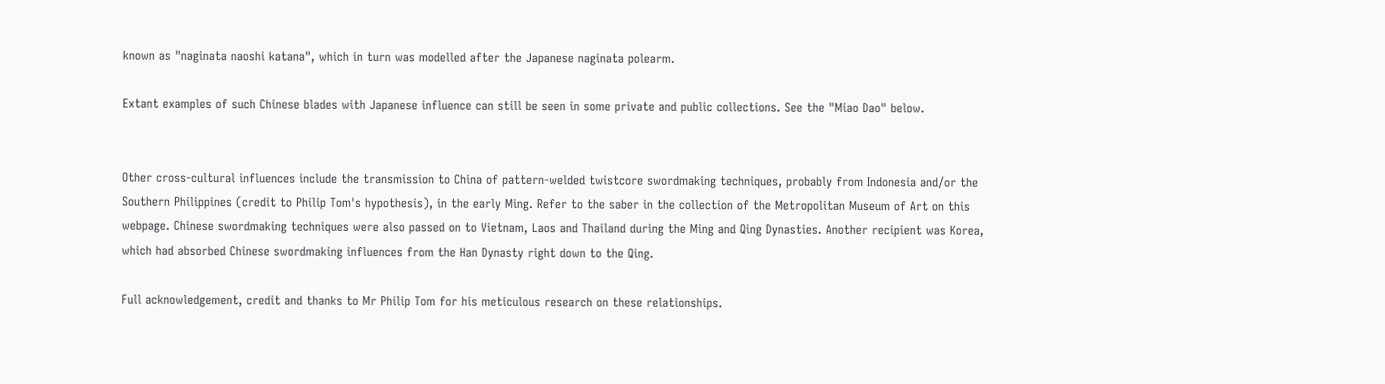known as "naginata naoshi katana", which in turn was modelled after the Japanese naginata polearm.

Extant examples of such Chinese blades with Japanese influence can still be seen in some private and public collections. See the "Miao Dao" below.


Other cross-cultural influences include the transmission to China of pattern-welded twistcore swordmaking techniques, probably from Indonesia and/or the Southern Philippines (credit to Philip Tom's hypothesis), in the early Ming. Refer to the saber in the collection of the Metropolitan Museum of Art on this webpage. Chinese swordmaking techniques were also passed on to Vietnam, Laos and Thailand during the Ming and Qing Dynasties. Another recipient was Korea, which had absorbed Chinese swordmaking influences from the Han Dynasty right down to the Qing.

Full acknowledgement, credit and thanks to Mr Philip Tom for his meticulous research on these relationships.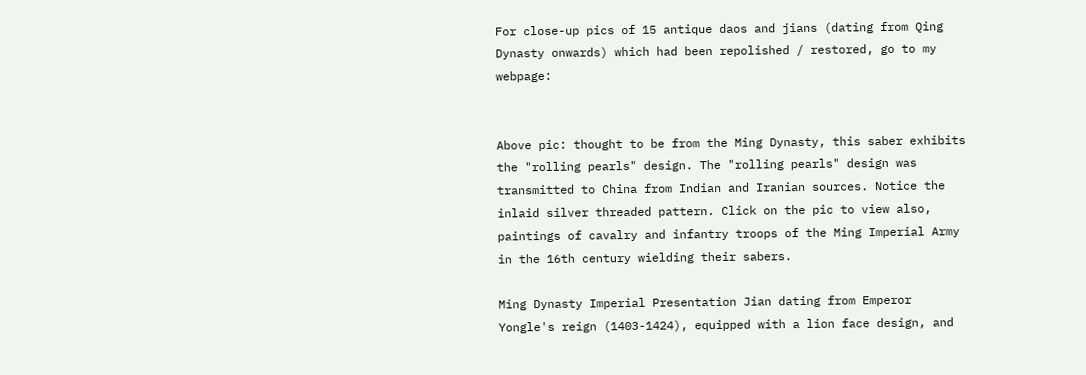For close-up pics of 15 antique daos and jians (dating from Qing Dynasty onwards) which had been repolished / restored, go to my webpage:


Above pic: thought to be from the Ming Dynasty, this saber exhibits the "rolling pearls" design. The "rolling pearls" design was transmitted to China from Indian and Iranian sources. Notice the inlaid silver threaded pattern. Click on the pic to view also, paintings of cavalry and infantry troops of the Ming Imperial Army in the 16th century wielding their sabers.

Ming Dynasty Imperial Presentation Jian dating from Emperor Yongle's reign (1403-1424), equipped with a lion face design, and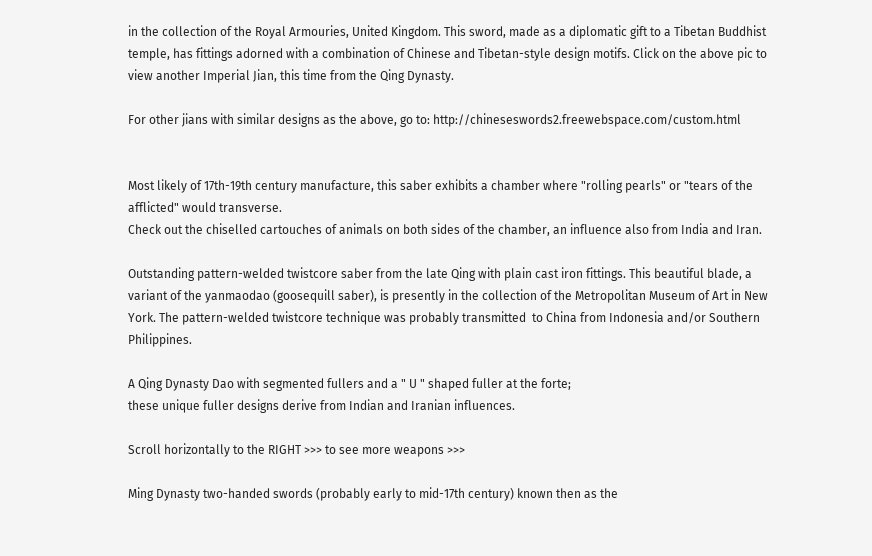in the collection of the Royal Armouries, United Kingdom. This sword, made as a diplomatic gift to a Tibetan Buddhist temple, has fittings adorned with a combination of Chinese and Tibetan-style design motifs. Click on the above pic to view another Imperial Jian, this time from the Qing Dynasty.

For other jians with similar designs as the above, go to: http://chineseswords2.freewebspace.com/custom.html


Most likely of 17th-19th century manufacture, this saber exhibits a chamber where "rolling pearls" or "tears of the afflicted" would transverse.
Check out the chiselled cartouches of animals on both sides of the chamber, an influence also from India and Iran.

Outstanding pattern-welded twistcore saber from the late Qing with plain cast iron fittings. This beautiful blade, a variant of the yanmaodao (goosequill saber), is presently in the collection of the Metropolitan Museum of Art in New York. The pattern-welded twistcore technique was probably transmitted  to China from Indonesia and/or Southern Philippines.

A Qing Dynasty Dao with segmented fullers and a " U " shaped fuller at the forte;
these unique fuller designs derive from Indian and Iranian influences.

Scroll horizontally to the RIGHT >>> to see more weapons >>>

Ming Dynasty two-handed swords (probably early to mid-17th century) known then as the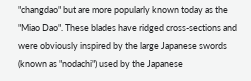"changdao" but are more popularly known today as the "Miao Dao". These blades have ridged cross-sections and were obviously inspired by the large Japanese swords (known as "nodachi") used by the Japanese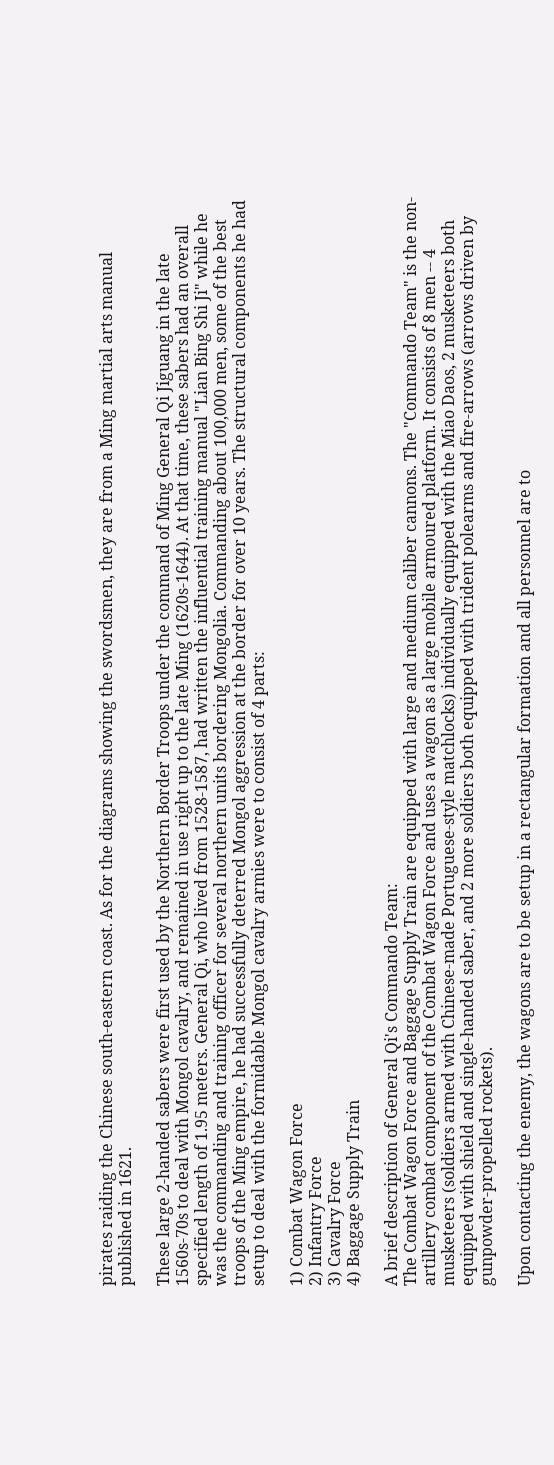pirates raiding the Chinese south-eastern coast. As for the diagrams showing the swordsmen, they are from a Ming martial arts manual published in 1621.

These large 2-handed sabers were first used by the Northern Border Troops under the command of Ming General Qi Jiguang in the late 1560s-70s to deal with Mongol cavalry, and remained in use right up to the late Ming (1620s-1644). At that time, these sabers had an overall specified length of 1.95 meters. General Qi, who lived from 1528-1587, had written the influential training manual "Lian Bing Shi Ji" while he was the commanding and training officer for several northern units bordering Mongolia. Commanding about 100,000 men, some of the best troops of the Ming empire, he had successfully deterred Mongol aggression at the border for over 10 years. The structural components he had setup to deal with the formidable Mongol cavalry armies were to consist of 4 parts:

1) Combat Wagon Force
2) Infantry Force
3) Cavalry Force
4) Baggage Supply Train

A brief description of General Qi's Commando Team:
The Combat Wagon Force and Baggage Supply Train are equipped with large and medium caliber cannons. The "Commando Team" is the non-artillery combat component of the Combat Wagon Force and uses a wagon as a large mobile armoured platform. It consists of 8 men -- 4 musketeers (soldiers armed with Chinese-made Portuguese-style matchlocks) individually equipped with the Miao Daos, 2 musketeers both equipped with shield and single-handed saber, and 2 more soldiers both equipped with trident polearms and fire-arrows (arrows driven by gunpowder-propelled rockets).

Upon contacting the enemy, the wagons are to be setup in a rectangular formation and all personnel are to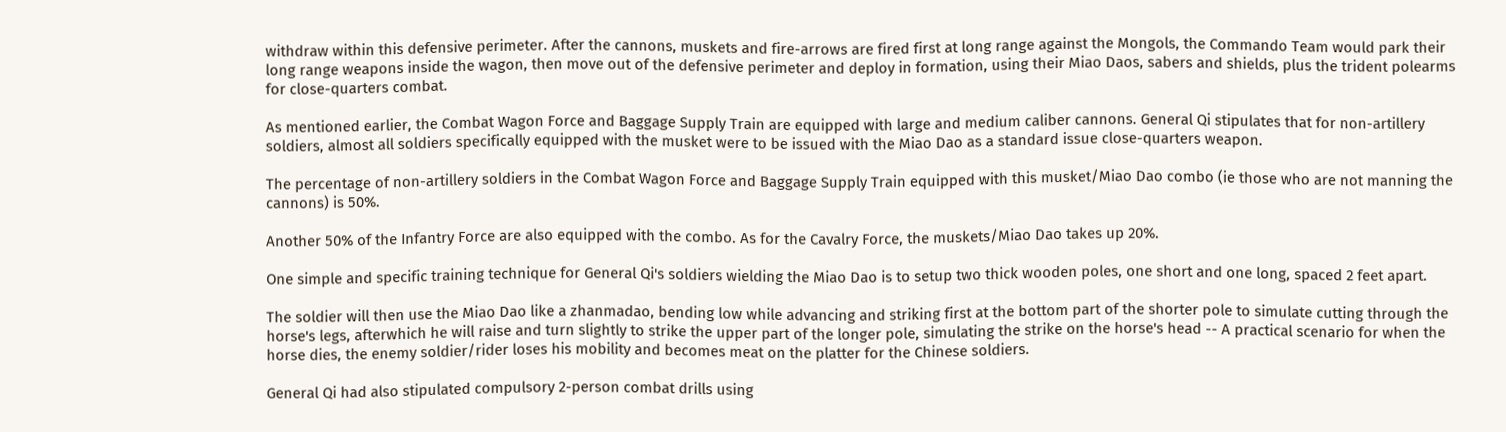withdraw within this defensive perimeter. After the cannons, muskets and fire-arrows are fired first at long range against the Mongols, the Commando Team would park their long range weapons inside the wagon, then move out of the defensive perimeter and deploy in formation, using their Miao Daos, sabers and shields, plus the trident polearms for close-quarters combat.

As mentioned earlier, the Combat Wagon Force and Baggage Supply Train are equipped with large and medium caliber cannons. General Qi stipulates that for non-artillery soldiers, almost all soldiers specifically equipped with the musket were to be issued with the Miao Dao as a standard issue close-quarters weapon.

The percentage of non-artillery soldiers in the Combat Wagon Force and Baggage Supply Train equipped with this musket/Miao Dao combo (ie those who are not manning the cannons) is 50%.

Another 50% of the Infantry Force are also equipped with the combo. As for the Cavalry Force, the muskets/Miao Dao takes up 20%.

One simple and specific training technique for General Qi's soldiers wielding the Miao Dao is to setup two thick wooden poles, one short and one long, spaced 2 feet apart.

The soldier will then use the Miao Dao like a zhanmadao, bending low while advancing and striking first at the bottom part of the shorter pole to simulate cutting through the horse's legs, afterwhich he will raise and turn slightly to strike the upper part of the longer pole, simulating the strike on the horse's head -- A practical scenario for when the horse dies, the enemy soldier/rider loses his mobility and becomes meat on the platter for the Chinese soldiers.

General Qi had also stipulated compulsory 2-person combat drills using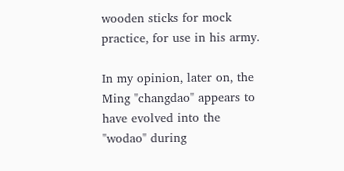wooden sticks for mock practice, for use in his army.

In my opinion, later on, the Ming "changdao" appears to have evolved into the "wodao" during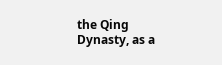the Qing Dynasty, as a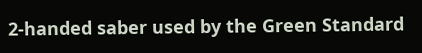2-handed saber used by the Green Standard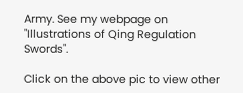Army. See my webpage on "Illustrations of Qing Regulation Swords".

Click on the above pic to view other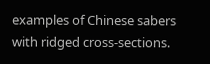examples of Chinese sabers with ridged cross-sections.